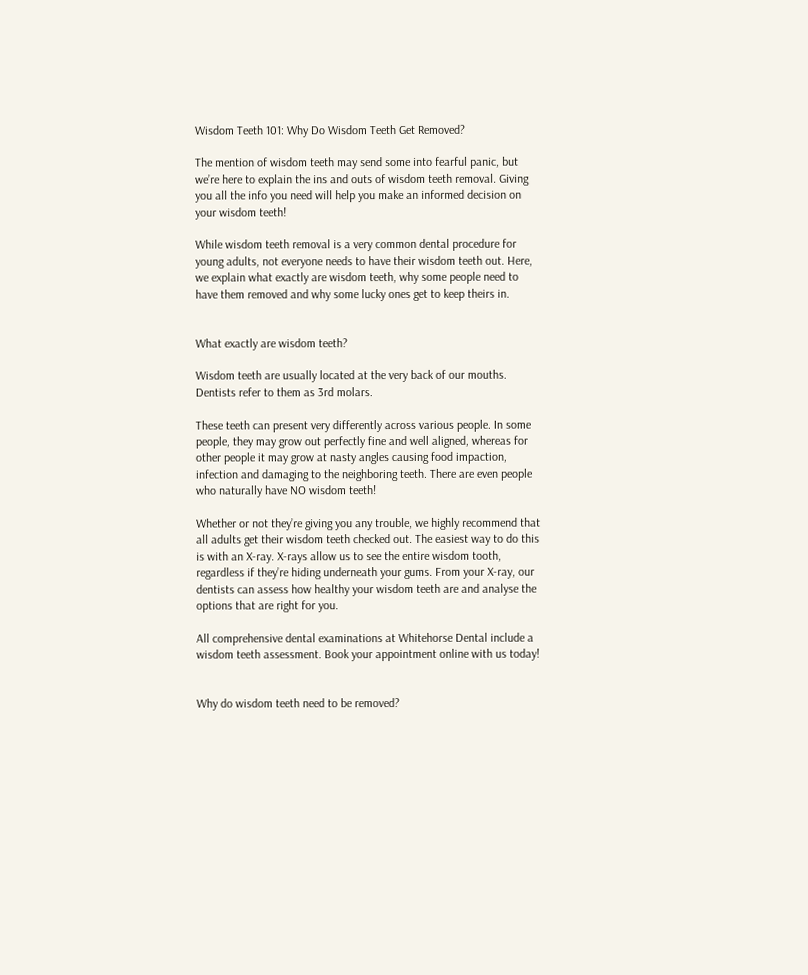Wisdom Teeth 101: Why Do Wisdom Teeth Get Removed?

The mention of wisdom teeth may send some into fearful panic, but we’re here to explain the ins and outs of wisdom teeth removal. Giving you all the info you need will help you make an informed decision on your wisdom teeth!

While wisdom teeth removal is a very common dental procedure for young adults, not everyone needs to have their wisdom teeth out. Here, we explain what exactly are wisdom teeth, why some people need to have them removed and why some lucky ones get to keep theirs in.


What exactly are wisdom teeth?

Wisdom teeth are usually located at the very back of our mouths. Dentists refer to them as 3rd molars.

These teeth can present very differently across various people. In some people, they may grow out perfectly fine and well aligned, whereas for other people it may grow at nasty angles causing food impaction, infection and damaging to the neighboring teeth. There are even people who naturally have NO wisdom teeth!

Whether or not they’re giving you any trouble, we highly recommend that all adults get their wisdom teeth checked out. The easiest way to do this is with an X-ray. X-rays allow us to see the entire wisdom tooth, regardless if they’re hiding underneath your gums. From your X-ray, our dentists can assess how healthy your wisdom teeth are and analyse the options that are right for you.

All comprehensive dental examinations at Whitehorse Dental include a wisdom teeth assessment. Book your appointment online with us today!


Why do wisdom teeth need to be removed?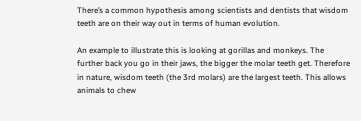There’s a common hypothesis among scientists and dentists that wisdom teeth are on their way out in terms of human evolution.

An example to illustrate this is looking at gorillas and monkeys. The further back you go in their jaws, the bigger the molar teeth get. Therefore in nature, wisdom teeth (the 3rd molars) are the largest teeth. This allows animals to chew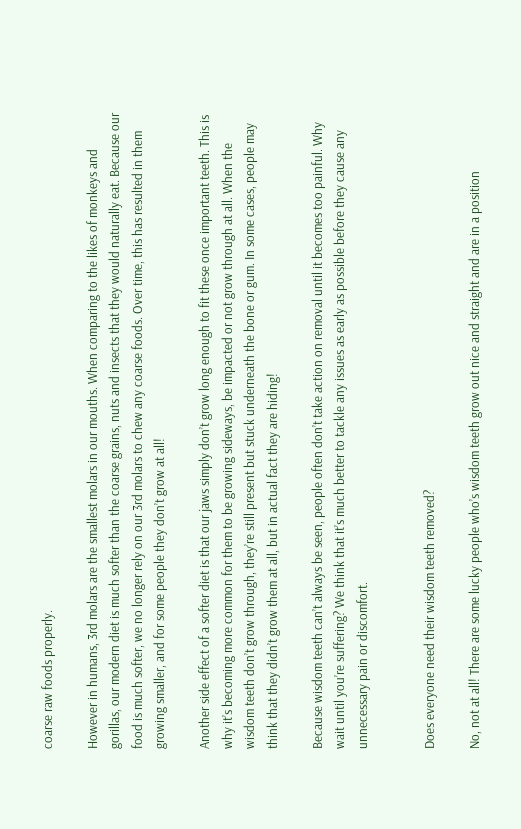coarse raw foods properly.

However in humans, 3rd molars are the smallest molars in our mouths. When comparing to the likes of monkeys and gorillas, our modern diet is much softer than the coarse grains, nuts and insects that they would naturally eat. Because our food is much softer, we no longer rely on our 3rd molars to chew any coarse foods. Over time, this has resulted in them growing smaller, and for some people they don’t grow at all!

Another side effect of a softer diet is that our jaws simply don’t grow long enough to fit these once important teeth. This is why it’s becoming more common for them to be growing sideways, be impacted or not grow through at all. When the wisdom teeth don’t grow through, they’re still present but stuck underneath the bone or gum. In some cases, people may think that they didn’t grow them at all, but in actual fact they are hiding!

Because wisdom teeth can’t always be seen, people often don’t take action on removal until it becomes too painful. Why wait until you’re suffering? We think that it’s much better to tackle any issues as early as possible before they cause any unnecessary pain or discomfort.


Does everyone need their wisdom teeth removed?

No, not at all! There are some lucky people who’s wisdom teeth grow out nice and straight and are in a position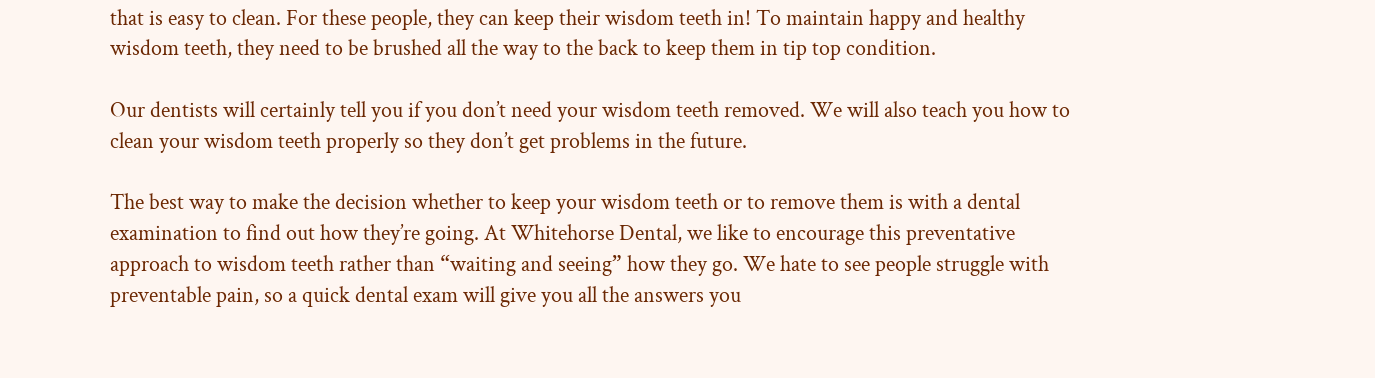that is easy to clean. For these people, they can keep their wisdom teeth in! To maintain happy and healthy wisdom teeth, they need to be brushed all the way to the back to keep them in tip top condition.

Our dentists will certainly tell you if you don’t need your wisdom teeth removed. We will also teach you how to clean your wisdom teeth properly so they don’t get problems in the future.

The best way to make the decision whether to keep your wisdom teeth or to remove them is with a dental examination to find out how they’re going. At Whitehorse Dental, we like to encourage this preventative approach to wisdom teeth rather than “waiting and seeing” how they go. We hate to see people struggle with preventable pain, so a quick dental exam will give you all the answers you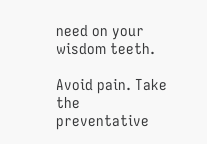need on your wisdom teeth.

Avoid pain. Take the preventative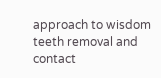approach to wisdom teeth removal and contact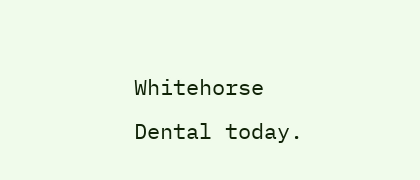Whitehorse Dental today.